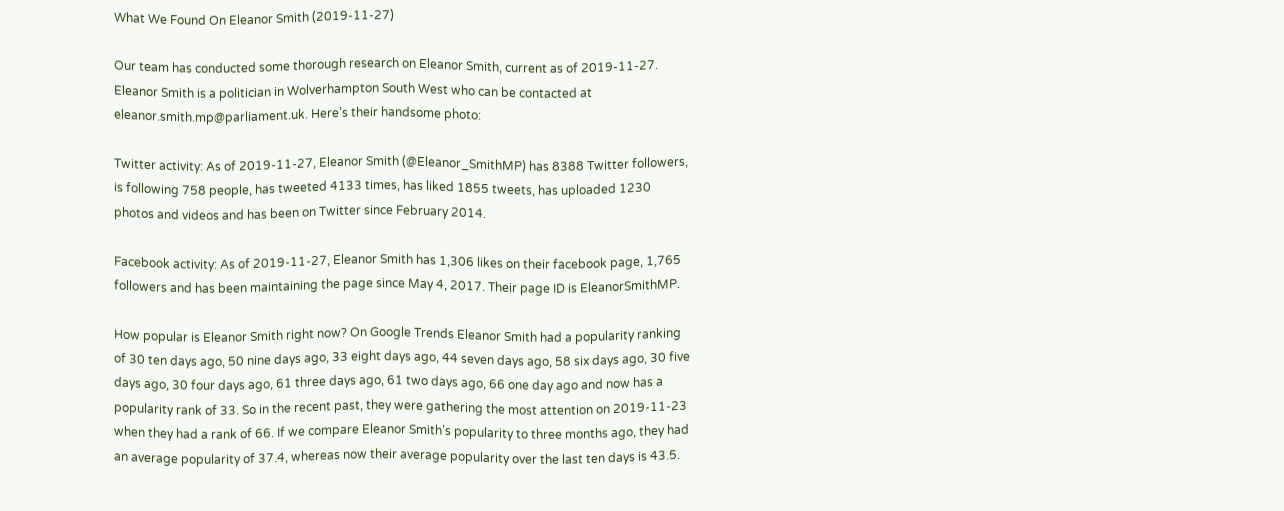What We Found On Eleanor Smith (2019-11-27)

Our team has conducted some thorough research on Eleanor Smith, current as of 2019-11-27. Eleanor Smith is a politician in Wolverhampton South West who can be contacted at eleanor.smith.mp@parliament.uk. Here’s their handsome photo:

Twitter activity: As of 2019-11-27, Eleanor Smith (@Eleanor_SmithMP) has 8388 Twitter followers, is following 758 people, has tweeted 4133 times, has liked 1855 tweets, has uploaded 1230 photos and videos and has been on Twitter since February 2014.

Facebook activity: As of 2019-11-27, Eleanor Smith has 1,306 likes on their facebook page, 1,765 followers and has been maintaining the page since May 4, 2017. Their page ID is EleanorSmithMP.

How popular is Eleanor Smith right now? On Google Trends Eleanor Smith had a popularity ranking of 30 ten days ago, 50 nine days ago, 33 eight days ago, 44 seven days ago, 58 six days ago, 30 five days ago, 30 four days ago, 61 three days ago, 61 two days ago, 66 one day ago and now has a popularity rank of 33. So in the recent past, they were gathering the most attention on 2019-11-23 when they had a rank of 66. If we compare Eleanor Smith’s popularity to three months ago, they had an average popularity of 37.4, whereas now their average popularity over the last ten days is 43.5.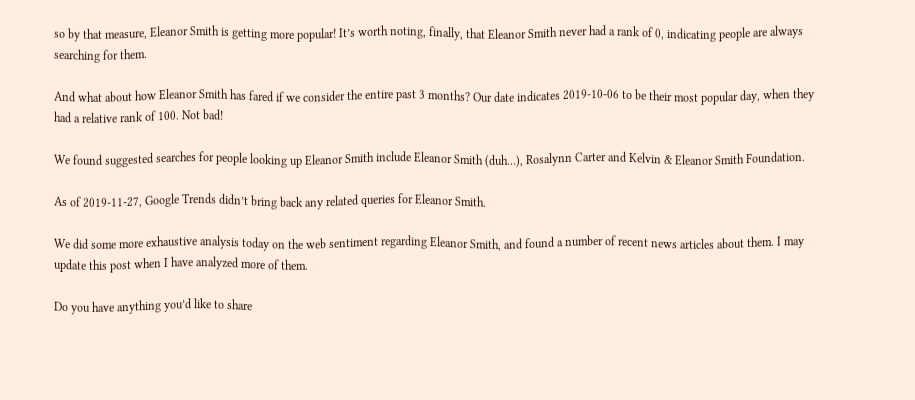so by that measure, Eleanor Smith is getting more popular! It’s worth noting, finally, that Eleanor Smith never had a rank of 0, indicating people are always searching for them.

And what about how Eleanor Smith has fared if we consider the entire past 3 months? Our date indicates 2019-10-06 to be their most popular day, when they had a relative rank of 100. Not bad!

We found suggested searches for people looking up Eleanor Smith include Eleanor Smith (duh…), Rosalynn Carter and Kelvin & Eleanor Smith Foundation.

As of 2019-11-27, Google Trends didn’t bring back any related queries for Eleanor Smith.

We did some more exhaustive analysis today on the web sentiment regarding Eleanor Smith, and found a number of recent news articles about them. I may update this post when I have analyzed more of them.

Do you have anything you’d like to share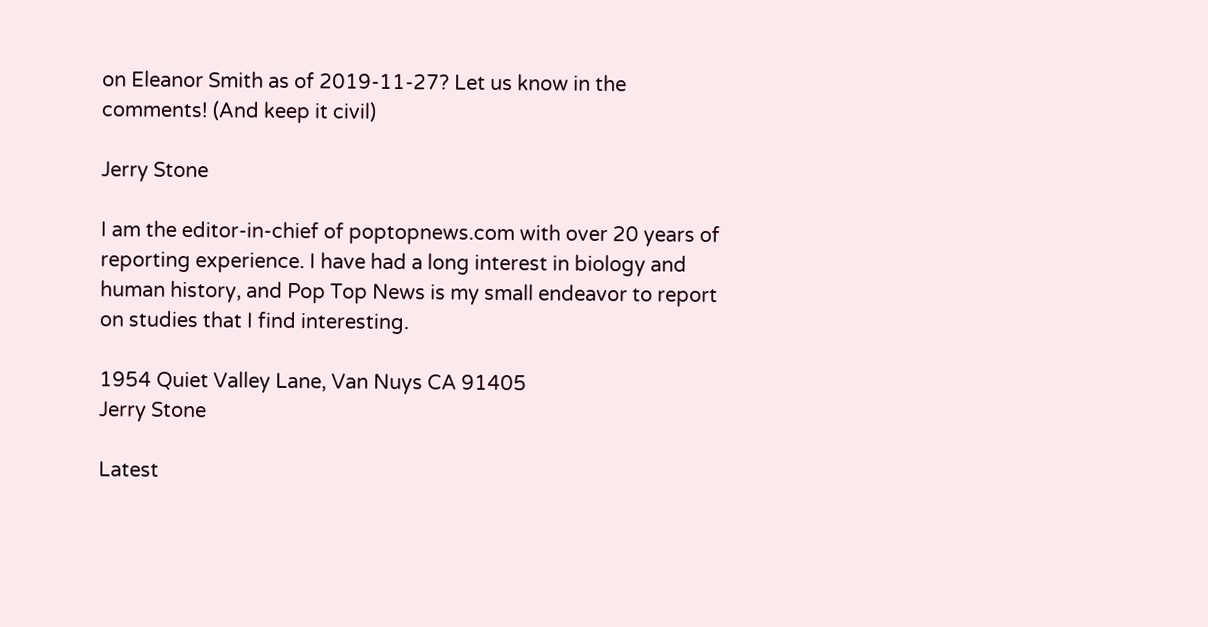on Eleanor Smith as of 2019-11-27? Let us know in the comments! (And keep it civil)

Jerry Stone

I am the editor-in-chief of poptopnews.com with over 20 years of reporting experience. I have had a long interest in biology and human history, and Pop Top News is my small endeavor to report on studies that I find interesting.

1954 Quiet Valley Lane, Van Nuys CA 91405
Jerry Stone

Latest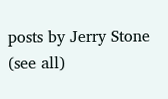posts by Jerry Stone (see all)